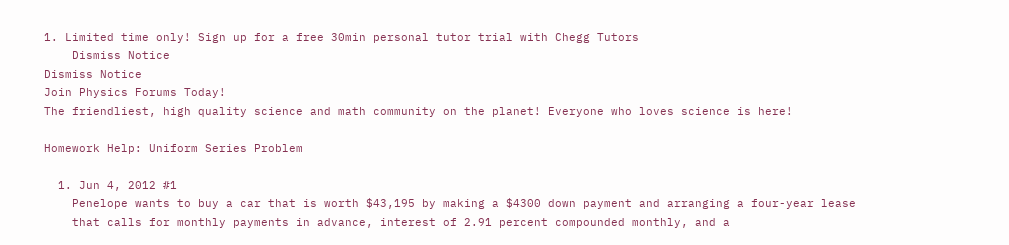1. Limited time only! Sign up for a free 30min personal tutor trial with Chegg Tutors
    Dismiss Notice
Dismiss Notice
Join Physics Forums Today!
The friendliest, high quality science and math community on the planet! Everyone who loves science is here!

Homework Help: Uniform Series Problem

  1. Jun 4, 2012 #1
    Penelope wants to buy a car that is worth $43,195 by making a $4300 down payment and arranging a four-year lease
    that calls for monthly payments in advance, interest of 2.91 percent compounded monthly, and a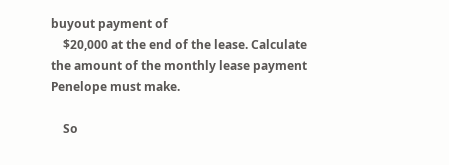buyout payment of
    $20,000 at the end of the lease. Calculate the amount of the monthly lease payment Penelope must make.

    So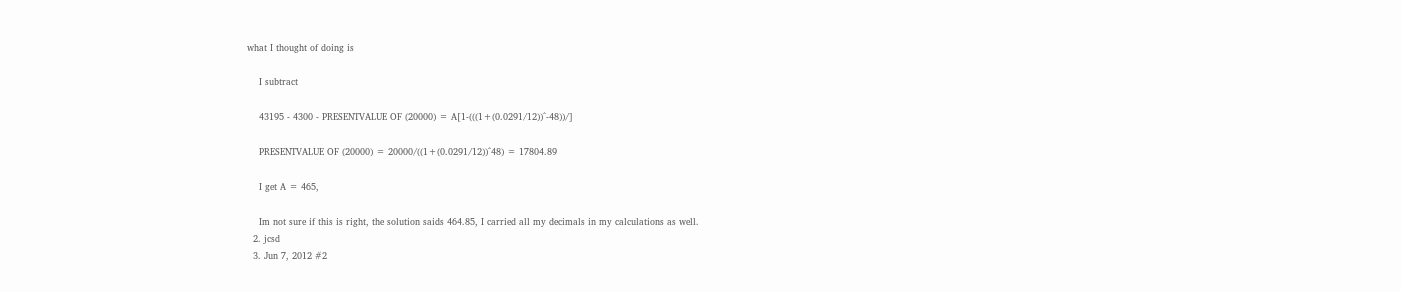what I thought of doing is

    I subtract

    43195 - 4300 - PRESENTVALUE OF (20000) = A[1-(((1+(0.0291/12))^-48))/]

    PRESENTVALUE OF (20000) = 20000/((1+(0.0291/12))^48) = 17804.89

    I get A = 465,

    Im not sure if this is right, the solution saids 464.85, I carried all my decimals in my calculations as well.
  2. jcsd
  3. Jun 7, 2012 #2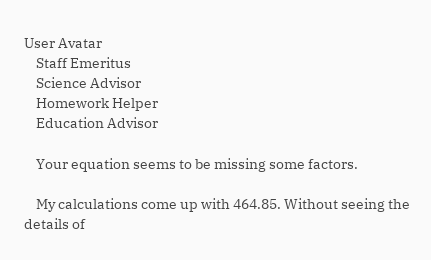User Avatar
    Staff Emeritus
    Science Advisor
    Homework Helper
    Education Advisor

    Your equation seems to be missing some factors.

    My calculations come up with 464.85. Without seeing the details of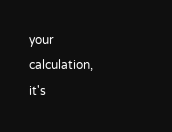your calculation, it's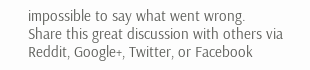impossible to say what went wrong.
Share this great discussion with others via Reddit, Google+, Twitter, or Facebook